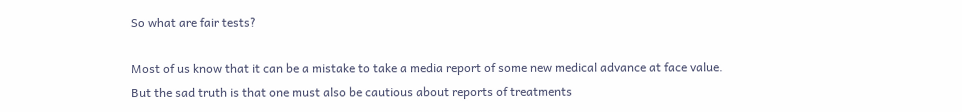So what are fair tests?

Most of us know that it can be a mistake to take a media report of some new medical advance at face value. But the sad truth is that one must also be cautious about reports of treatments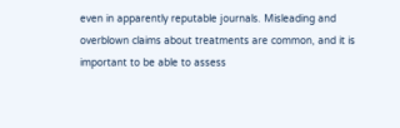even in apparently reputable journals. Misleading and overblown claims about treatments are common, and it is important to be able to assess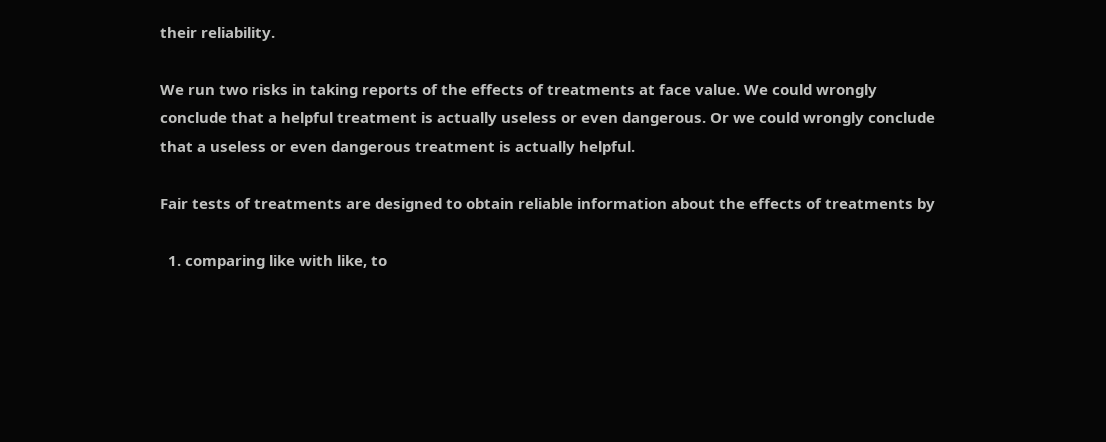their reliability.

We run two risks in taking reports of the effects of treatments at face value. We could wrongly conclude that a helpful treatment is actually useless or even dangerous. Or we could wrongly conclude that a useless or even dangerous treatment is actually helpful.

Fair tests of treatments are designed to obtain reliable information about the effects of treatments by

  1. comparing like with like, to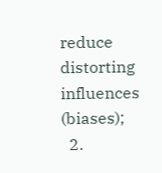reduce distorting influences (biases);
  2.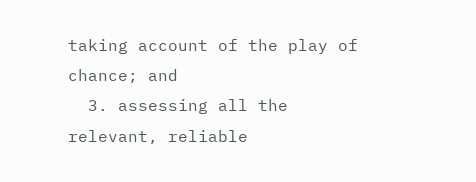taking account of the play of chance; and
  3. assessing all the relevant, reliable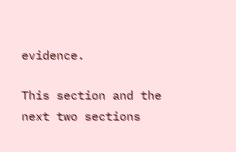evidence.

This section and the next two sections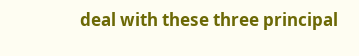deal with these three principal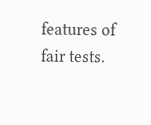features of fair tests.